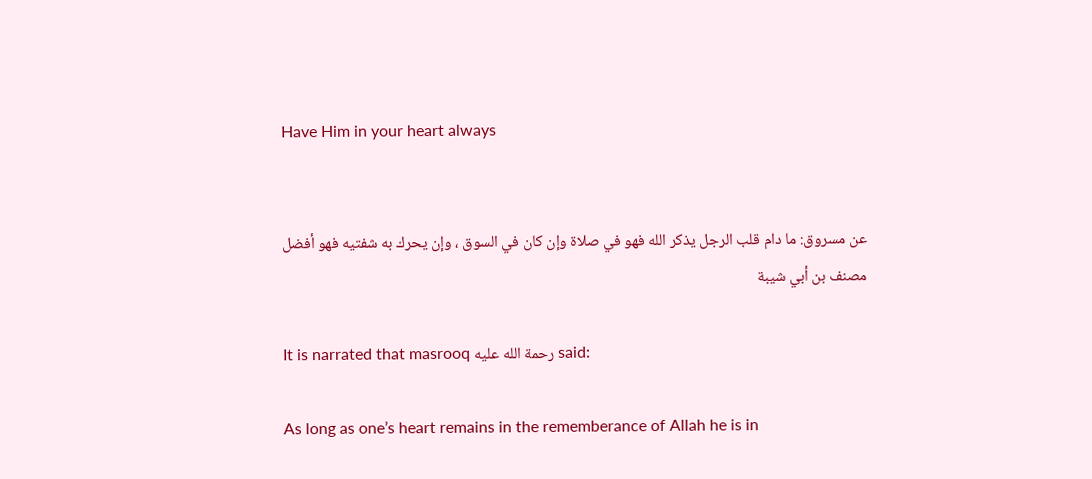Have Him in your heart always


عن مسروق: ما دام قلب الرجل يذكر الله فهو في صلاة وإن كان في السوق ، وإن يحرك به شفتيه فهو أفضل
مصنف بن أبي شيبة

It is narrated that masrooq رحمة الله عليه said:

As long as one’s heart remains in the rememberance of Allah he is in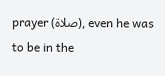prayer (صلاة), even he was to be in the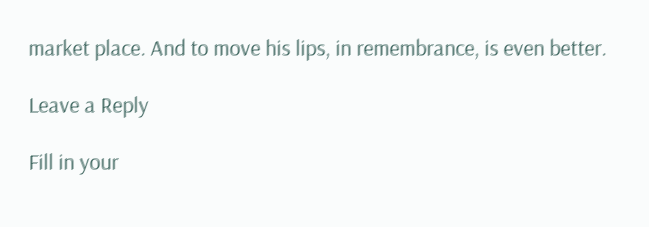market place. And to move his lips, in remembrance, is even better.

Leave a Reply

Fill in your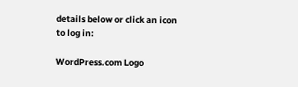details below or click an icon to log in:

WordPress.com Logo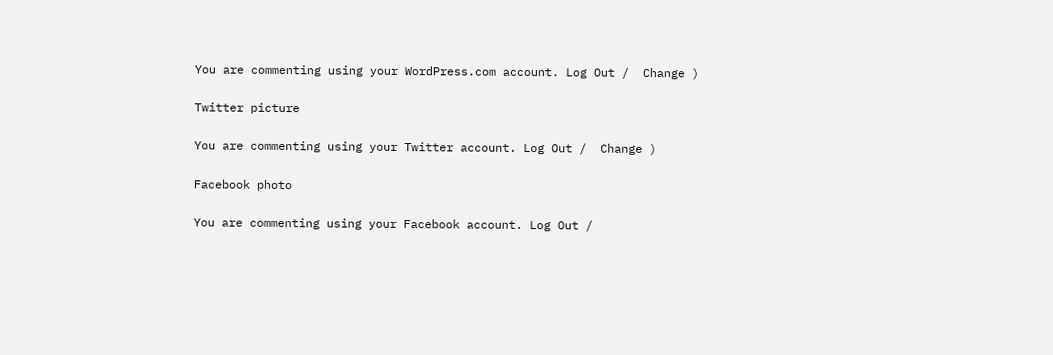You are commenting using your WordPress.com account. Log Out /  Change )

Twitter picture

You are commenting using your Twitter account. Log Out /  Change )

Facebook photo

You are commenting using your Facebook account. Log Out /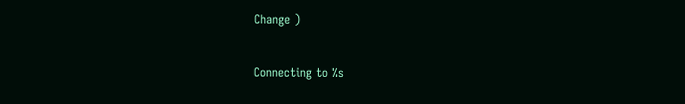Change )

Connecting to %s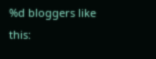%d bloggers like this: